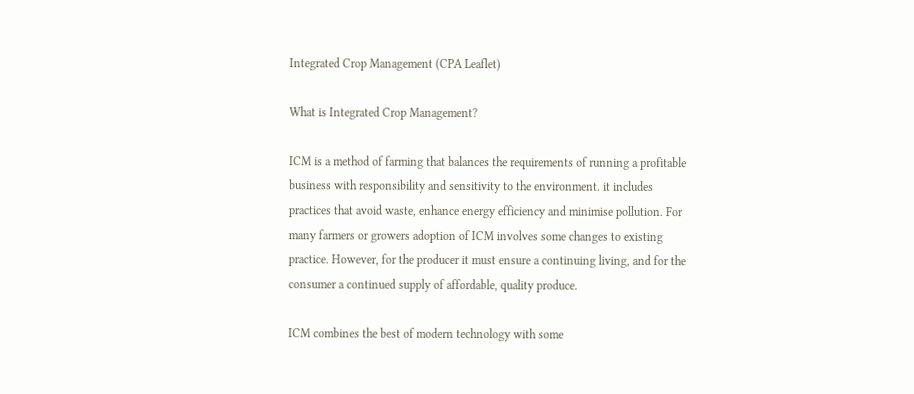Integrated Crop Management (CPA Leaflet)

What is Integrated Crop Management?

ICM is a method of farming that balances the requirements of running a profitable business with responsibility and sensitivity to the environment. it includes practices that avoid waste, enhance energy efficiency and minimise pollution. For many farmers or growers adoption of ICM involves some changes to existing practice. However, for the producer it must ensure a continuing living, and for the consumer a continued supply of affordable, quality produce.

ICM combines the best of modern technology with some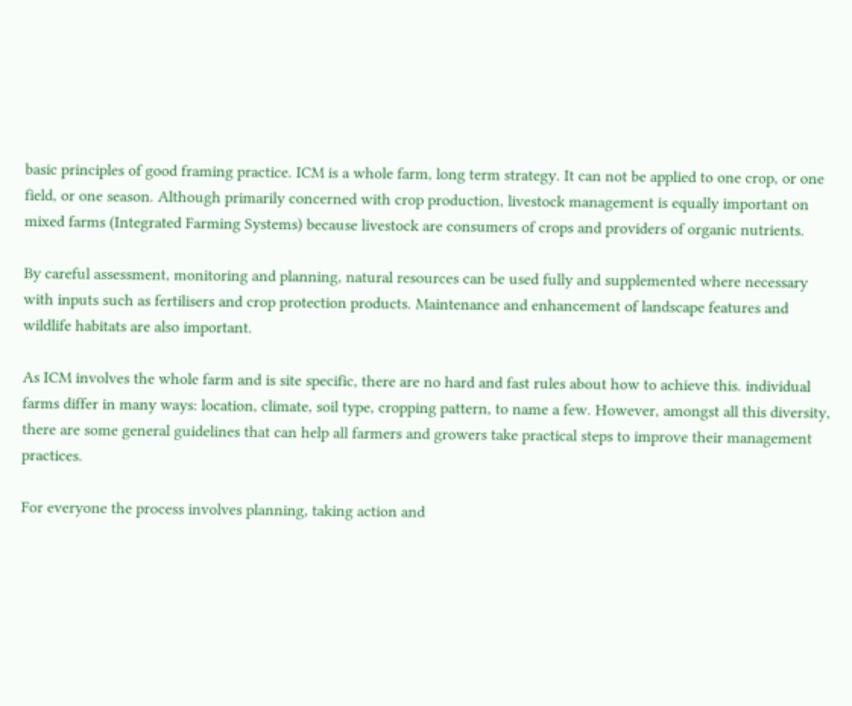basic principles of good framing practice. ICM is a whole farm, long term strategy. It can not be applied to one crop, or one field, or one season. Although primarily concerned with crop production, livestock management is equally important on mixed farms (Integrated Farming Systems) because livestock are consumers of crops and providers of organic nutrients.

By careful assessment, monitoring and planning, natural resources can be used fully and supplemented where necessary with inputs such as fertilisers and crop protection products. Maintenance and enhancement of landscape features and wildlife habitats are also important.

As ICM involves the whole farm and is site specific, there are no hard and fast rules about how to achieve this. individual farms differ in many ways: location, climate, soil type, cropping pattern, to name a few. However, amongst all this diversity, there are some general guidelines that can help all farmers and growers take practical steps to improve their management practices.

For everyone the process involves planning, taking action and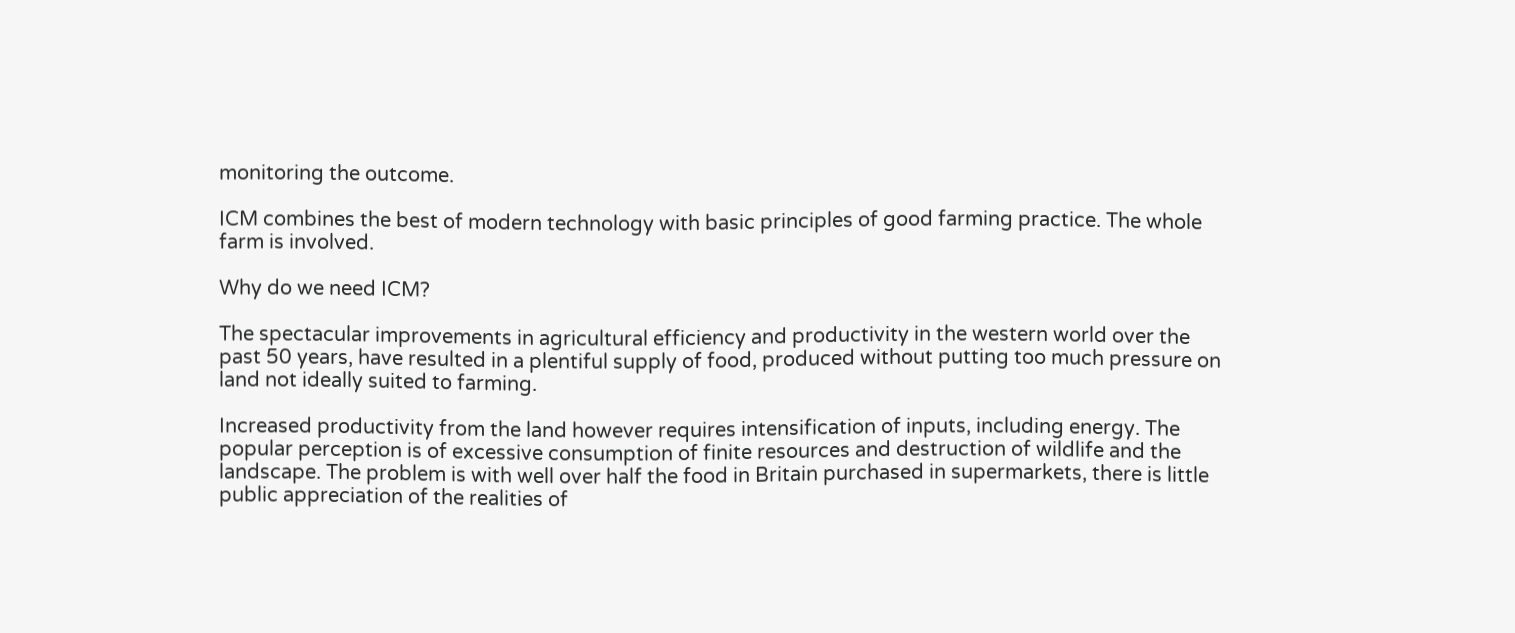monitoring the outcome.

ICM combines the best of modern technology with basic principles of good farming practice. The whole farm is involved.

Why do we need ICM?

The spectacular improvements in agricultural efficiency and productivity in the western world over the past 50 years, have resulted in a plentiful supply of food, produced without putting too much pressure on land not ideally suited to farming.

Increased productivity from the land however requires intensification of inputs, including energy. The popular perception is of excessive consumption of finite resources and destruction of wildlife and the landscape. The problem is with well over half the food in Britain purchased in supermarkets, there is little public appreciation of the realities of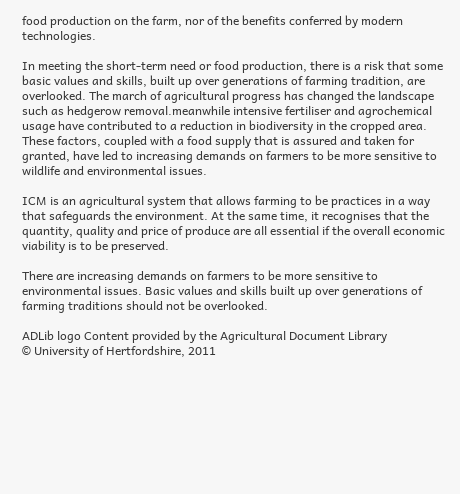food production on the farm, nor of the benefits conferred by modern technologies.

In meeting the short-term need or food production, there is a risk that some basic values and skills, built up over generations of farming tradition, are overlooked. The march of agricultural progress has changed the landscape such as hedgerow removal.meanwhile intensive fertiliser and agrochemical usage have contributed to a reduction in biodiversity in the cropped area. These factors, coupled with a food supply that is assured and taken for granted, have led to increasing demands on farmers to be more sensitive to wildlife and environmental issues.

ICM is an agricultural system that allows farming to be practices in a way that safeguards the environment. At the same time, it recognises that the quantity, quality and price of produce are all essential if the overall economic viability is to be preserved.

There are increasing demands on farmers to be more sensitive to environmental issues. Basic values and skills built up over generations of farming traditions should not be overlooked.

ADLib logo Content provided by the Agricultural Document Library
© University of Hertfordshire, 2011